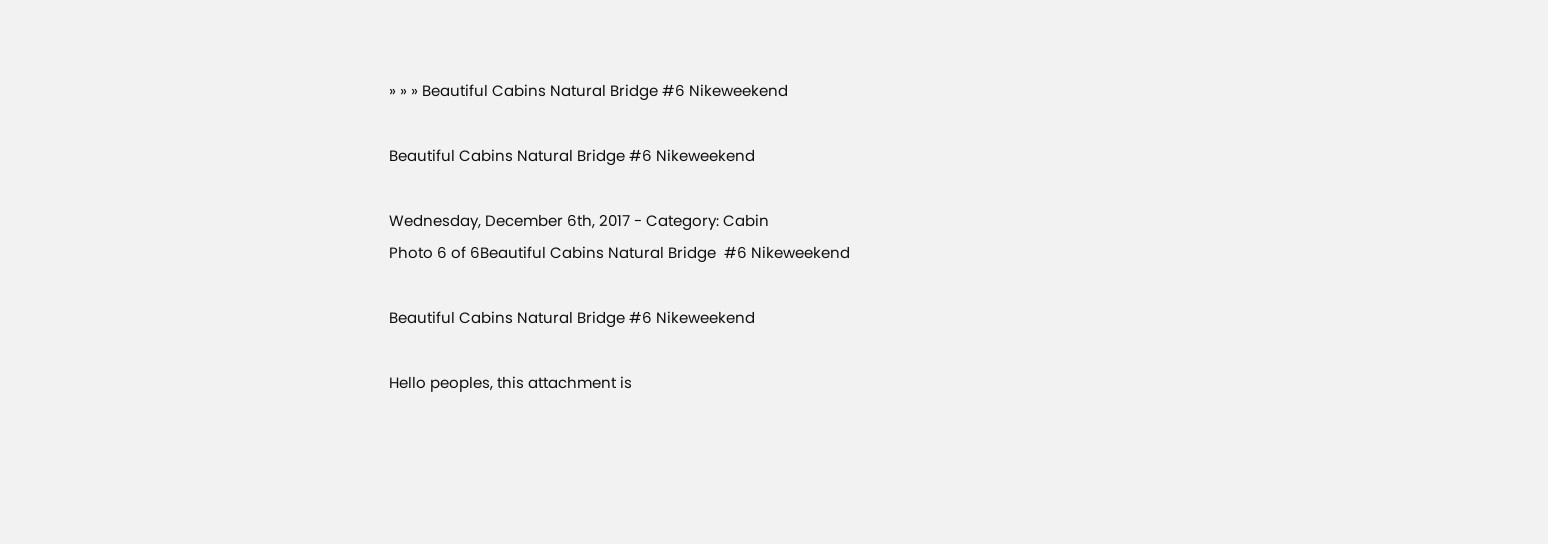» » » Beautiful Cabins Natural Bridge #6 Nikeweekend

Beautiful Cabins Natural Bridge #6 Nikeweekend

Wednesday, December 6th, 2017 - Category: Cabin
Photo 6 of 6Beautiful Cabins Natural Bridge  #6 Nikeweekend

Beautiful Cabins Natural Bridge #6 Nikeweekend

Hello peoples, this attachment is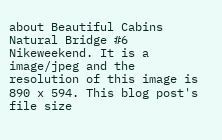about Beautiful Cabins Natural Bridge #6 Nikeweekend. It is a image/jpeg and the resolution of this image is 890 x 594. This blog post's file size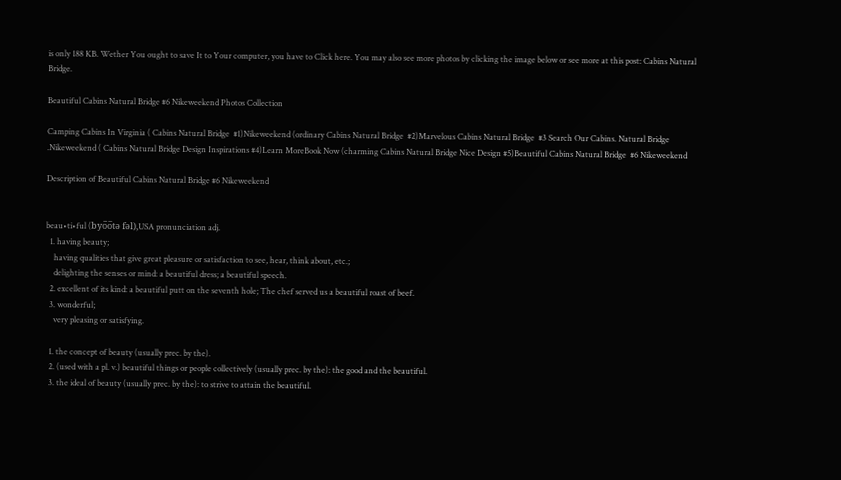is only 188 KB. Wether You ought to save It to Your computer, you have to Click here. You may also see more photos by clicking the image below or see more at this post: Cabins Natural Bridge.

Beautiful Cabins Natural Bridge #6 Nikeweekend Photos Collection

Camping Cabins In Virginia ( Cabins Natural Bridge  #1)Nikeweekend (ordinary Cabins Natural Bridge  #2)Marvelous Cabins Natural Bridge  #3 Search Our Cabins. Natural Bridge .Nikeweekend ( Cabins Natural Bridge Design Inspirations #4)Learn MoreBook Now (charming Cabins Natural Bridge Nice Design #5)Beautiful Cabins Natural Bridge  #6 Nikeweekend

Description of Beautiful Cabins Natural Bridge #6 Nikeweekend


beau•ti•ful (byo̅o̅tə fəl),USA pronunciation adj.
  1. having beauty;
    having qualities that give great pleasure or satisfaction to see, hear, think about, etc.;
    delighting the senses or mind: a beautiful dress; a beautiful speech.
  2. excellent of its kind: a beautiful putt on the seventh hole; The chef served us a beautiful roast of beef.
  3. wonderful;
    very pleasing or satisfying.

  1. the concept of beauty (usually prec. by the).
  2. (used with a pl. v.) beautiful things or people collectively (usually prec. by the): the good and the beautiful.
  3. the ideal of beauty (usually prec. by the): to strive to attain the beautiful.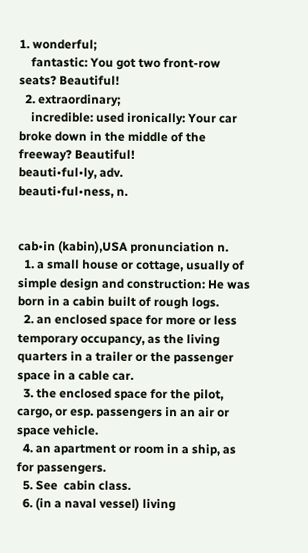1. wonderful;
    fantastic: You got two front-row seats? Beautiful!
  2. extraordinary;
    incredible: used ironically: Your car broke down in the middle of the freeway? Beautiful!
beauti•ful•ly, adv.
beauti•ful•ness, n.


cab•in (kabin),USA pronunciation n.
  1. a small house or cottage, usually of simple design and construction: He was born in a cabin built of rough logs.
  2. an enclosed space for more or less temporary occupancy, as the living quarters in a trailer or the passenger space in a cable car.
  3. the enclosed space for the pilot, cargo, or esp. passengers in an air or space vehicle.
  4. an apartment or room in a ship, as for passengers.
  5. See  cabin class.
  6. (in a naval vessel) living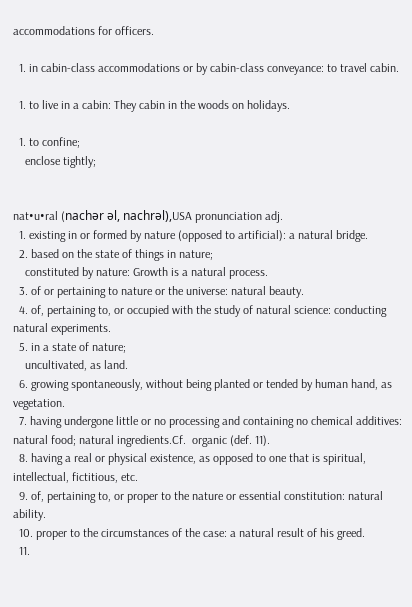accommodations for officers.

  1. in cabin-class accommodations or by cabin-class conveyance: to travel cabin.

  1. to live in a cabin: They cabin in the woods on holidays.

  1. to confine;
    enclose tightly;


nat•u•ral (nachər əl, nachrəl),USA pronunciation adj.
  1. existing in or formed by nature (opposed to artificial): a natural bridge.
  2. based on the state of things in nature;
    constituted by nature: Growth is a natural process.
  3. of or pertaining to nature or the universe: natural beauty.
  4. of, pertaining to, or occupied with the study of natural science: conducting natural experiments.
  5. in a state of nature;
    uncultivated, as land.
  6. growing spontaneously, without being planted or tended by human hand, as vegetation.
  7. having undergone little or no processing and containing no chemical additives: natural food; natural ingredients.Cf.  organic (def. 11).
  8. having a real or physical existence, as opposed to one that is spiritual, intellectual, fictitious, etc.
  9. of, pertaining to, or proper to the nature or essential constitution: natural ability.
  10. proper to the circumstances of the case: a natural result of his greed.
  11.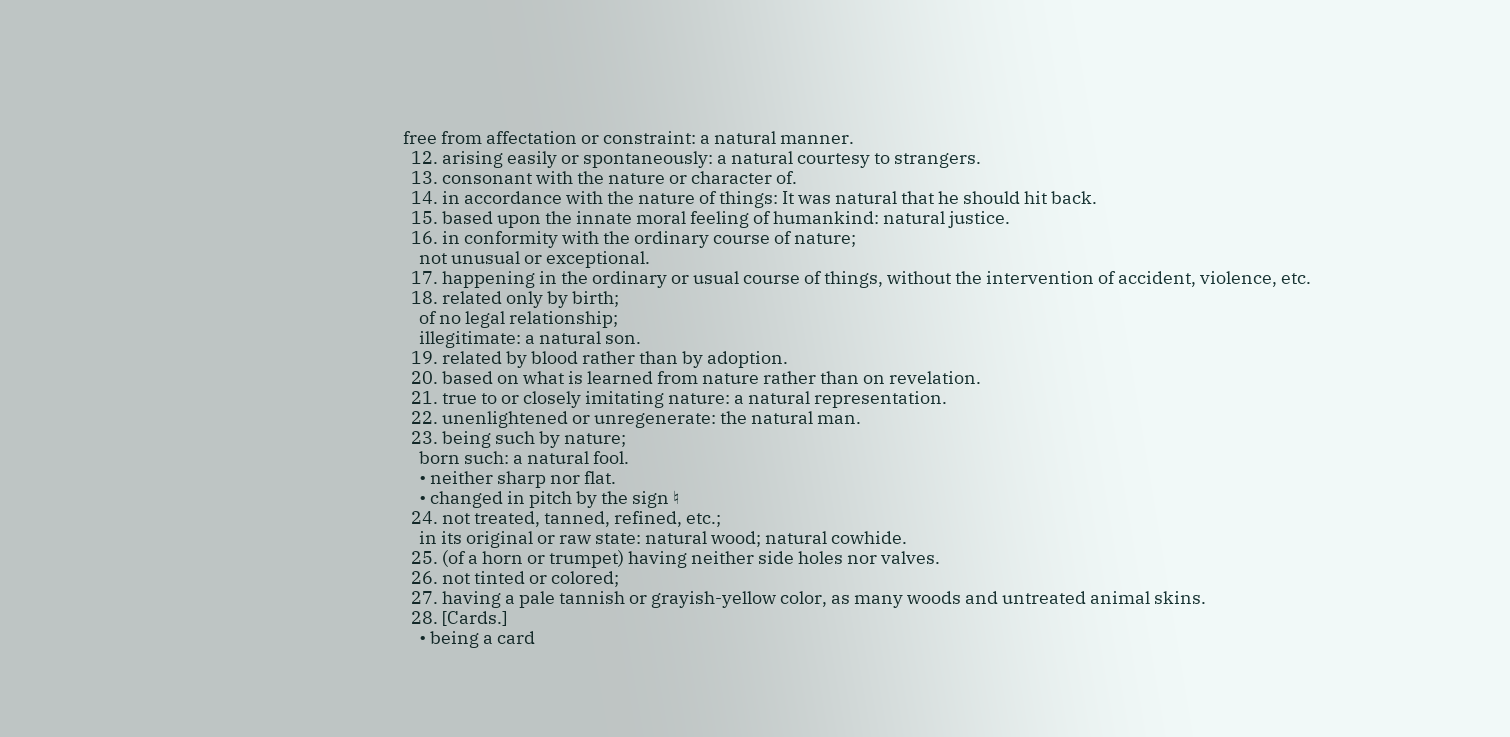free from affectation or constraint: a natural manner.
  12. arising easily or spontaneously: a natural courtesy to strangers.
  13. consonant with the nature or character of.
  14. in accordance with the nature of things: It was natural that he should hit back.
  15. based upon the innate moral feeling of humankind: natural justice.
  16. in conformity with the ordinary course of nature;
    not unusual or exceptional.
  17. happening in the ordinary or usual course of things, without the intervention of accident, violence, etc.
  18. related only by birth;
    of no legal relationship;
    illegitimate: a natural son.
  19. related by blood rather than by adoption.
  20. based on what is learned from nature rather than on revelation.
  21. true to or closely imitating nature: a natural representation.
  22. unenlightened or unregenerate: the natural man.
  23. being such by nature;
    born such: a natural fool.
    • neither sharp nor flat.
    • changed in pitch by the sign ♮
  24. not treated, tanned, refined, etc.;
    in its original or raw state: natural wood; natural cowhide.
  25. (of a horn or trumpet) having neither side holes nor valves.
  26. not tinted or colored;
  27. having a pale tannish or grayish-yellow color, as many woods and untreated animal skins.
  28. [Cards.]
    • being a card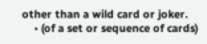other than a wild card or joker.
    • (of a set or sequence of cards)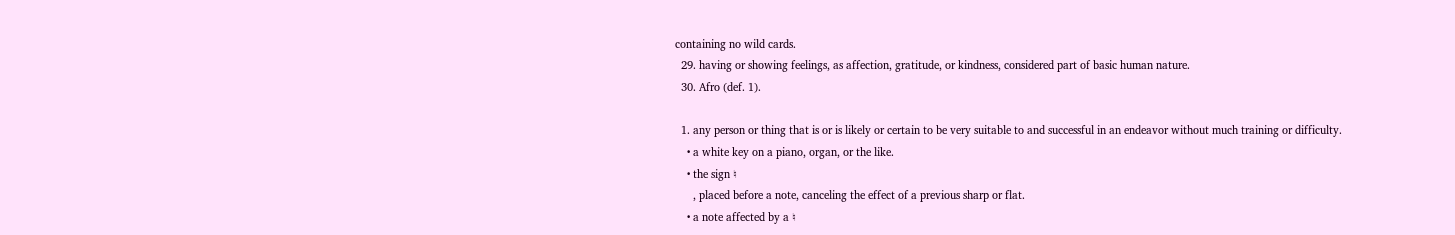containing no wild cards.
  29. having or showing feelings, as affection, gratitude, or kindness, considered part of basic human nature.
  30. Afro (def. 1).

  1. any person or thing that is or is likely or certain to be very suitable to and successful in an endeavor without much training or difficulty.
    • a white key on a piano, organ, or the like.
    • the sign ♮
      , placed before a note, canceling the effect of a previous sharp or flat.
    • a note affected by a ♮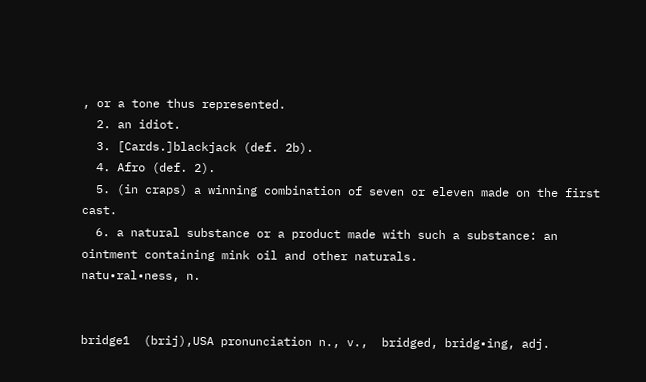, or a tone thus represented.
  2. an idiot.
  3. [Cards.]blackjack (def. 2b).
  4. Afro (def. 2).
  5. (in craps) a winning combination of seven or eleven made on the first cast.
  6. a natural substance or a product made with such a substance: an ointment containing mink oil and other naturals.
natu•ral•ness, n.


bridge1  (brij),USA pronunciation n., v.,  bridged, bridg•ing, adj.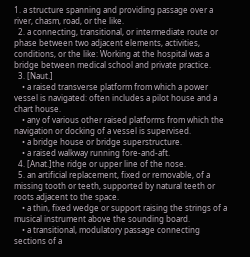1. a structure spanning and providing passage over a river, chasm, road, or the like.
  2. a connecting, transitional, or intermediate route or phase between two adjacent elements, activities, conditions, or the like: Working at the hospital was a bridge between medical school and private practice.
  3. [Naut.]
    • a raised transverse platform from which a power vessel is navigated: often includes a pilot house and a chart house.
    • any of various other raised platforms from which the navigation or docking of a vessel is supervised.
    • a bridge house or bridge superstructure.
    • a raised walkway running fore-and-aft.
  4. [Anat.]the ridge or upper line of the nose.
  5. an artificial replacement, fixed or removable, of a missing tooth or teeth, supported by natural teeth or roots adjacent to the space.
    • a thin, fixed wedge or support raising the strings of a musical instrument above the sounding board.
    • a transitional, modulatory passage connecting sections of a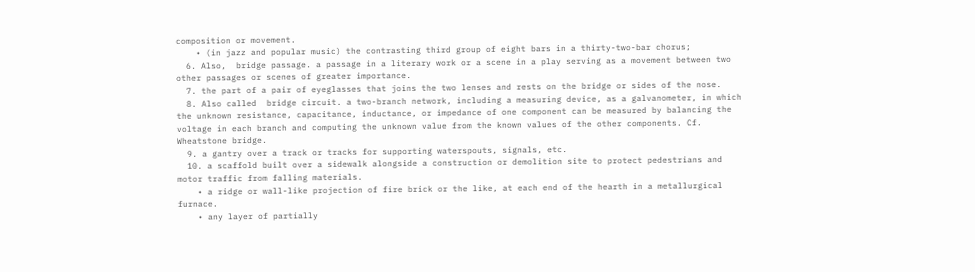composition or movement.
    • (in jazz and popular music) the contrasting third group of eight bars in a thirty-two-bar chorus;
  6. Also,  bridge passage. a passage in a literary work or a scene in a play serving as a movement between two other passages or scenes of greater importance.
  7. the part of a pair of eyeglasses that joins the two lenses and rests on the bridge or sides of the nose.
  8. Also called  bridge circuit. a two-branch network, including a measuring device, as a galvanometer, in which the unknown resistance, capacitance, inductance, or impedance of one component can be measured by balancing the voltage in each branch and computing the unknown value from the known values of the other components. Cf. Wheatstone bridge.
  9. a gantry over a track or tracks for supporting waterspouts, signals, etc.
  10. a scaffold built over a sidewalk alongside a construction or demolition site to protect pedestrians and motor traffic from falling materials.
    • a ridge or wall-like projection of fire brick or the like, at each end of the hearth in a metallurgical furnace.
    • any layer of partially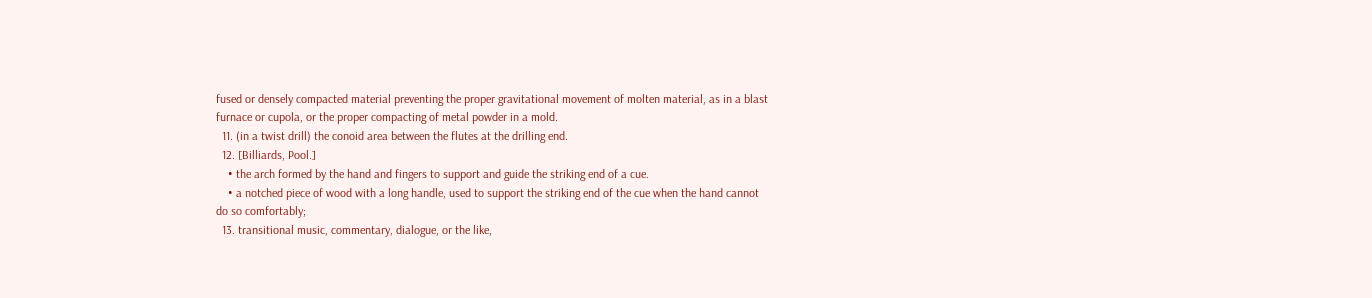fused or densely compacted material preventing the proper gravitational movement of molten material, as in a blast furnace or cupola, or the proper compacting of metal powder in a mold.
  11. (in a twist drill) the conoid area between the flutes at the drilling end.
  12. [Billiards, Pool.]
    • the arch formed by the hand and fingers to support and guide the striking end of a cue.
    • a notched piece of wood with a long handle, used to support the striking end of the cue when the hand cannot do so comfortably;
  13. transitional music, commentary, dialogue, or the like,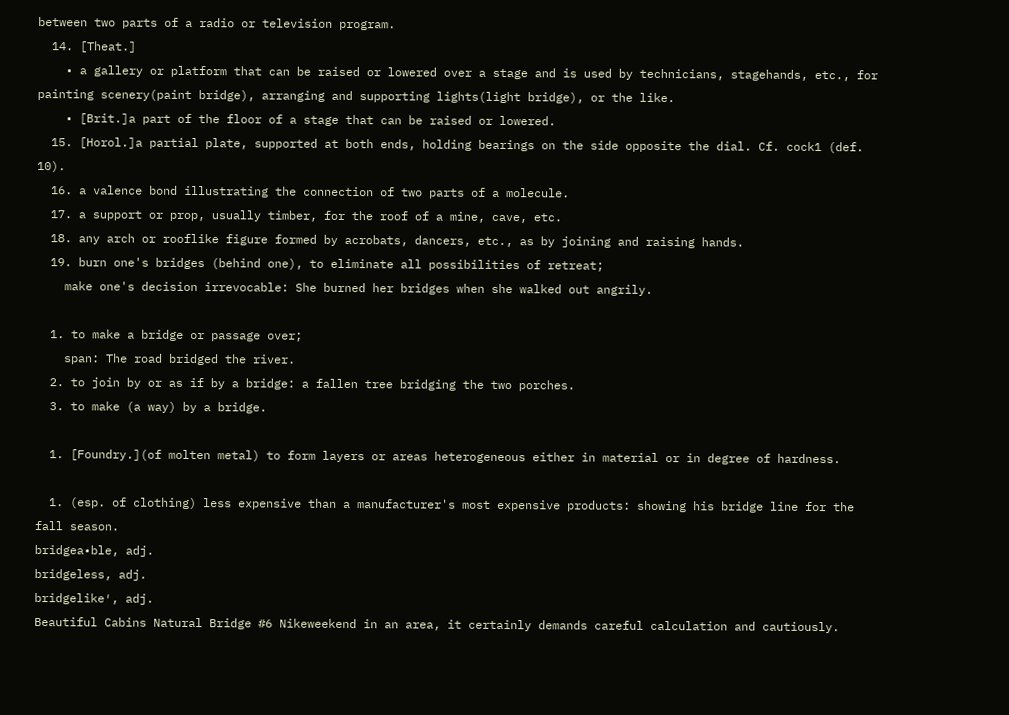between two parts of a radio or television program.
  14. [Theat.]
    • a gallery or platform that can be raised or lowered over a stage and is used by technicians, stagehands, etc., for painting scenery(paint bridge), arranging and supporting lights(light bridge), or the like.
    • [Brit.]a part of the floor of a stage that can be raised or lowered.
  15. [Horol.]a partial plate, supported at both ends, holding bearings on the side opposite the dial. Cf. cock1 (def. 10).
  16. a valence bond illustrating the connection of two parts of a molecule.
  17. a support or prop, usually timber, for the roof of a mine, cave, etc.
  18. any arch or rooflike figure formed by acrobats, dancers, etc., as by joining and raising hands.
  19. burn one's bridges (behind one), to eliminate all possibilities of retreat;
    make one's decision irrevocable: She burned her bridges when she walked out angrily.

  1. to make a bridge or passage over;
    span: The road bridged the river.
  2. to join by or as if by a bridge: a fallen tree bridging the two porches.
  3. to make (a way) by a bridge.

  1. [Foundry.](of molten metal) to form layers or areas heterogeneous either in material or in degree of hardness.

  1. (esp. of clothing) less expensive than a manufacturer's most expensive products: showing his bridge line for the fall season.
bridgea•ble, adj.
bridgeless, adj.
bridgelike′, adj.
Beautiful Cabins Natural Bridge #6 Nikeweekend in an area, it certainly demands careful calculation and cautiously.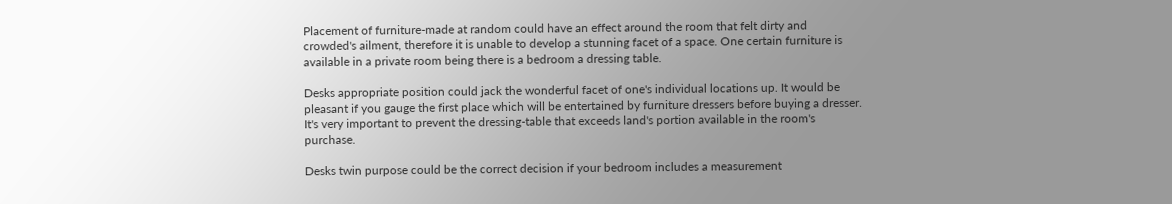Placement of furniture-made at random could have an effect around the room that felt dirty and crowded's ailment, therefore it is unable to develop a stunning facet of a space. One certain furniture is available in a private room being there is a bedroom a dressing table.

Desks appropriate position could jack the wonderful facet of one's individual locations up. It would be pleasant if you gauge the first place which will be entertained by furniture dressers before buying a dresser. It's very important to prevent the dressing-table that exceeds land's portion available in the room's purchase.

Desks twin purpose could be the correct decision if your bedroom includes a measurement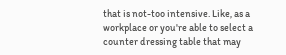that is not-too intensive. Like, as a workplace or you're able to select a counter dressing table that may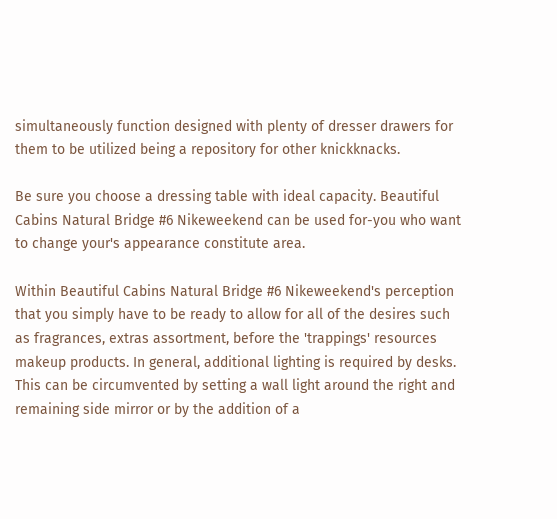simultaneously function designed with plenty of dresser drawers for them to be utilized being a repository for other knickknacks.

Be sure you choose a dressing table with ideal capacity. Beautiful Cabins Natural Bridge #6 Nikeweekend can be used for-you who want to change your's appearance constitute area.

Within Beautiful Cabins Natural Bridge #6 Nikeweekend's perception that you simply have to be ready to allow for all of the desires such as fragrances, extras assortment, before the 'trappings' resources makeup products. In general, additional lighting is required by desks. This can be circumvented by setting a wall light around the right and remaining side mirror or by the addition of a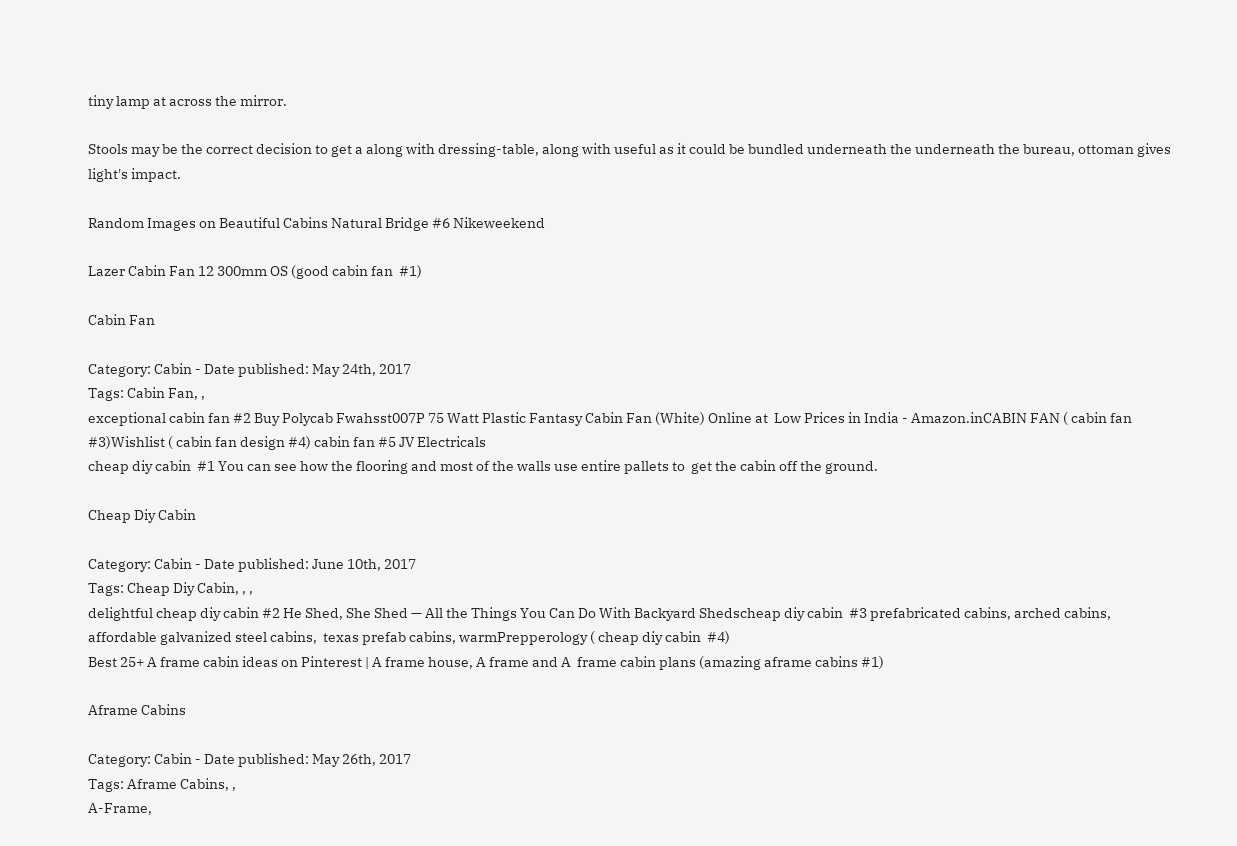tiny lamp at across the mirror.

Stools may be the correct decision to get a along with dressing-table, along with useful as it could be bundled underneath the underneath the bureau, ottoman gives light's impact.

Random Images on Beautiful Cabins Natural Bridge #6 Nikeweekend

Lazer Cabin Fan 12 300mm OS (good cabin fan  #1)

Cabin Fan

Category: Cabin - Date published: May 24th, 2017
Tags: Cabin Fan, ,
exceptional cabin fan #2 Buy Polycab Fwahsst007P 75 Watt Plastic Fantasy Cabin Fan (White) Online at  Low Prices in India - Amazon.inCABIN FAN ( cabin fan  #3)Wishlist ( cabin fan design #4) cabin fan #5 JV Electricals
cheap diy cabin  #1 You can see how the flooring and most of the walls use entire pallets to  get the cabin off the ground.

Cheap Diy Cabin

Category: Cabin - Date published: June 10th, 2017
Tags: Cheap Diy Cabin, , ,
delightful cheap diy cabin #2 He Shed, She Shed — All the Things You Can Do With Backyard Shedscheap diy cabin  #3 prefabricated cabins, arched cabins, affordable galvanized steel cabins,  texas prefab cabins, warmPrepperology ( cheap diy cabin  #4)
Best 25+ A frame cabin ideas on Pinterest | A frame house, A frame and A  frame cabin plans (amazing aframe cabins #1)

Aframe Cabins

Category: Cabin - Date published: May 26th, 2017
Tags: Aframe Cabins, ,
A-Frame,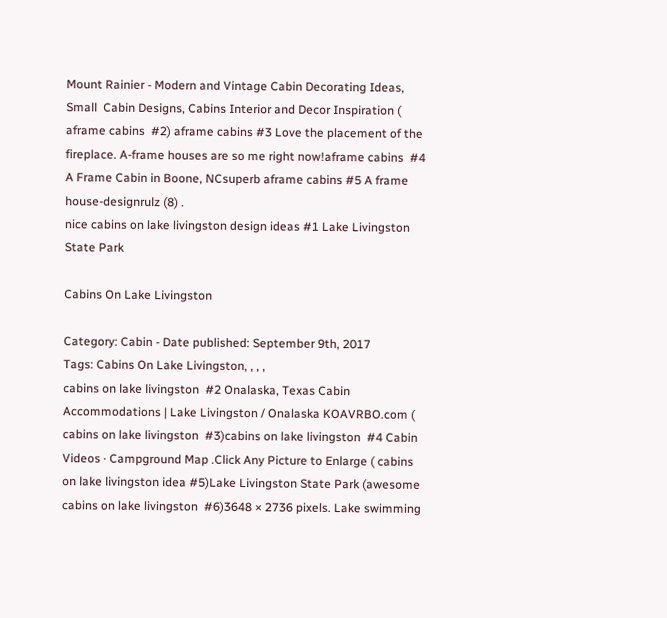Mount Rainier - Modern and Vintage Cabin Decorating Ideas, Small  Cabin Designs, Cabins Interior and Decor Inspiration ( aframe cabins  #2) aframe cabins #3 Love the placement of the fireplace. A-frame houses are so me right now!aframe cabins  #4 A Frame Cabin in Boone, NCsuperb aframe cabins #5 A frame house-designrulz (8) .
nice cabins on lake livingston design ideas #1 Lake Livingston State Park

Cabins On Lake Livingston

Category: Cabin - Date published: September 9th, 2017
Tags: Cabins On Lake Livingston, , , ,
cabins on lake livingston  #2 Onalaska, Texas Cabin Accommodations | Lake Livingston / Onalaska KOAVRBO.com ( cabins on lake livingston  #3)cabins on lake livingston  #4 Cabin Videos · Campground Map .Click Any Picture to Enlarge ( cabins on lake livingston idea #5)Lake Livingston State Park (awesome cabins on lake livingston  #6)3648 × 2736 pixels. Lake swimming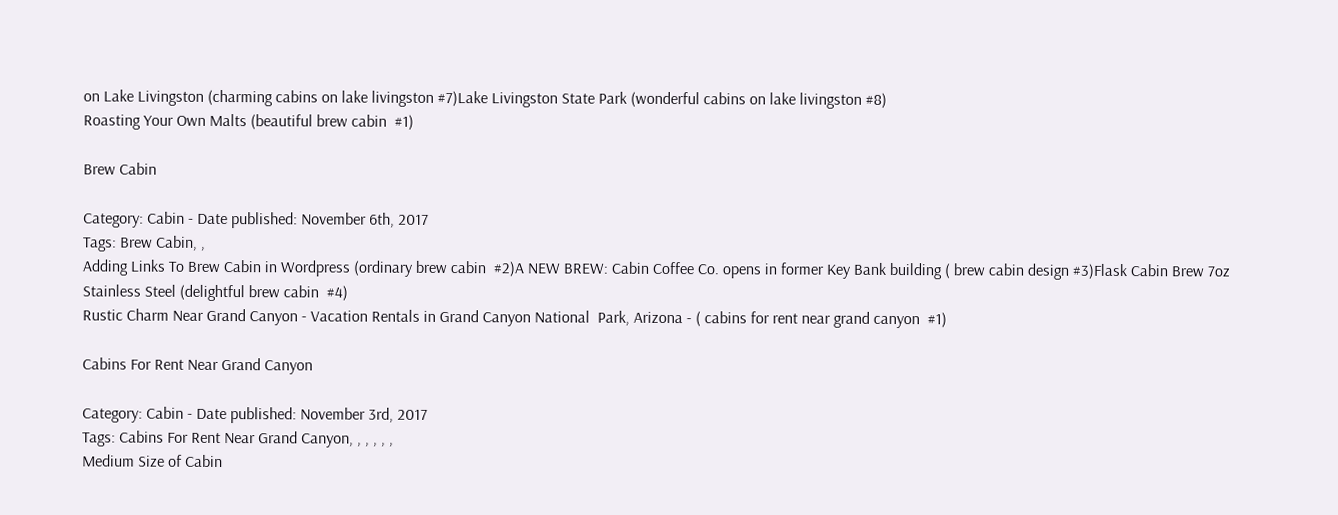on Lake Livingston (charming cabins on lake livingston #7)Lake Livingston State Park (wonderful cabins on lake livingston #8)
Roasting Your Own Malts (beautiful brew cabin  #1)

Brew Cabin

Category: Cabin - Date published: November 6th, 2017
Tags: Brew Cabin, ,
Adding Links To Brew Cabin in Wordpress (ordinary brew cabin  #2)A NEW BREW: Cabin Coffee Co. opens in former Key Bank building ( brew cabin design #3)Flask Cabin Brew 7oz Stainless Steel (delightful brew cabin  #4)
Rustic Charm Near Grand Canyon - Vacation Rentals in Grand Canyon National  Park, Arizona - ( cabins for rent near grand canyon  #1)

Cabins For Rent Near Grand Canyon

Category: Cabin - Date published: November 3rd, 2017
Tags: Cabins For Rent Near Grand Canyon, , , , , ,
Medium Size of Cabin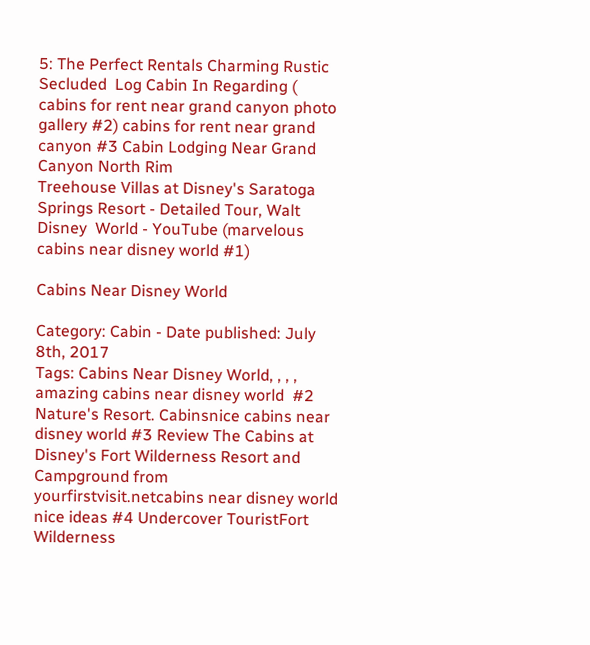5: The Perfect Rentals Charming Rustic Secluded  Log Cabin In Regarding ( cabins for rent near grand canyon photo gallery #2) cabins for rent near grand canyon #3 Cabin Lodging Near Grand Canyon North Rim
Treehouse Villas at Disney's Saratoga Springs Resort - Detailed Tour, Walt Disney  World - YouTube (marvelous cabins near disney world #1)

Cabins Near Disney World

Category: Cabin - Date published: July 8th, 2017
Tags: Cabins Near Disney World, , , ,
amazing cabins near disney world  #2 Nature's Resort. Cabinsnice cabins near disney world #3 Review The Cabins at Disney's Fort Wilderness Resort and Campground from  yourfirstvisit.netcabins near disney world nice ideas #4 Undercover TouristFort Wilderness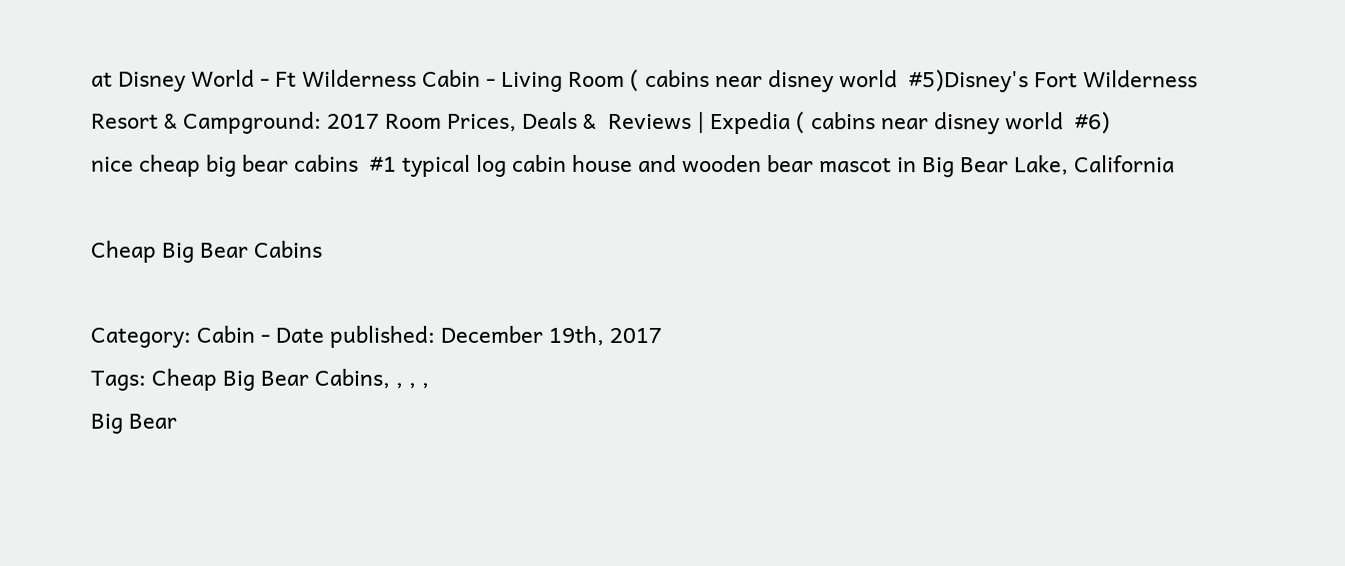at Disney World - Ft Wilderness Cabin - Living Room ( cabins near disney world  #5)Disney's Fort Wilderness Resort & Campground: 2017 Room Prices, Deals &  Reviews | Expedia ( cabins near disney world  #6)
nice cheap big bear cabins  #1 typical log cabin house and wooden bear mascot in Big Bear Lake, California

Cheap Big Bear Cabins

Category: Cabin - Date published: December 19th, 2017
Tags: Cheap Big Bear Cabins, , , ,
Big Bear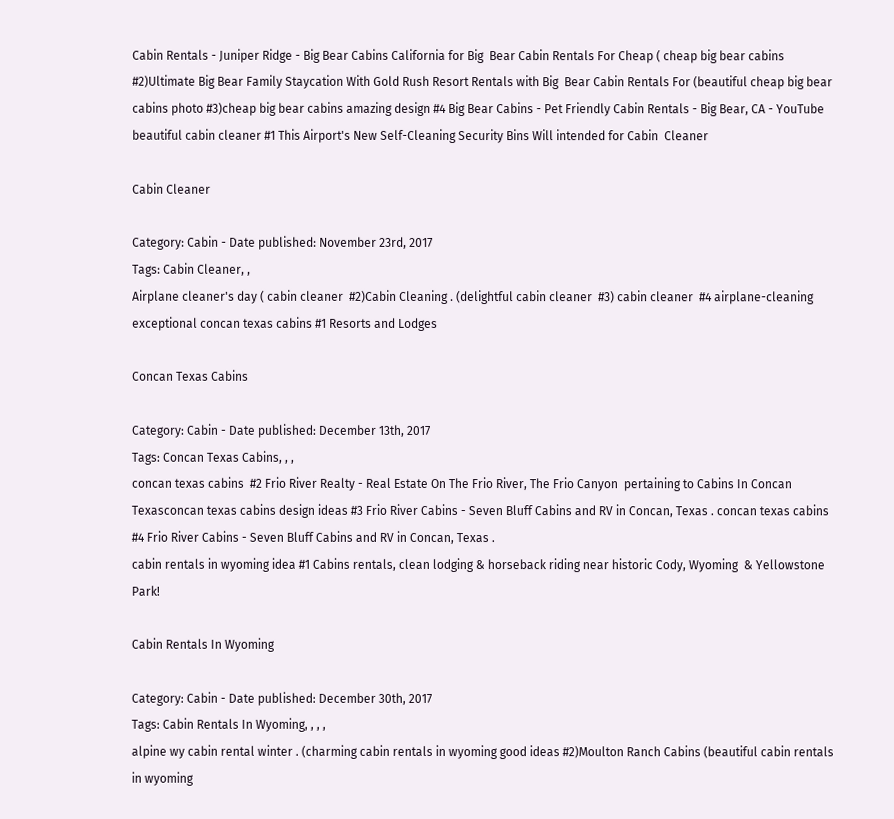Cabin Rentals - Juniper Ridge - Big Bear Cabins California for Big  Bear Cabin Rentals For Cheap ( cheap big bear cabins  #2)Ultimate Big Bear Family Staycation With Gold Rush Resort Rentals with Big  Bear Cabin Rentals For (beautiful cheap big bear cabins photo #3)cheap big bear cabins amazing design #4 Big Bear Cabins - Pet Friendly Cabin Rentals - Big Bear, CA - YouTube
beautiful cabin cleaner #1 This Airport's New Self-Cleaning Security Bins Will intended for Cabin  Cleaner

Cabin Cleaner

Category: Cabin - Date published: November 23rd, 2017
Tags: Cabin Cleaner, ,
Airplane cleaner's day ( cabin cleaner  #2)Cabin Cleaning . (delightful cabin cleaner  #3) cabin cleaner  #4 airplane-cleaning
exceptional concan texas cabins #1 Resorts and Lodges

Concan Texas Cabins

Category: Cabin - Date published: December 13th, 2017
Tags: Concan Texas Cabins, , ,
concan texas cabins  #2 Frio River Realty - Real Estate On The Frio River, The Frio Canyon  pertaining to Cabins In Concan Texasconcan texas cabins design ideas #3 Frio River Cabins - Seven Bluff Cabins and RV in Concan, Texas . concan texas cabins #4 Frio River Cabins - Seven Bluff Cabins and RV in Concan, Texas .
cabin rentals in wyoming idea #1 Cabins rentals, clean lodging & horseback riding near historic Cody, Wyoming  & Yellowstone Park!

Cabin Rentals In Wyoming

Category: Cabin - Date published: December 30th, 2017
Tags: Cabin Rentals In Wyoming, , , ,
alpine wy cabin rental winter . (charming cabin rentals in wyoming good ideas #2)Moulton Ranch Cabins (beautiful cabin rentals in wyoming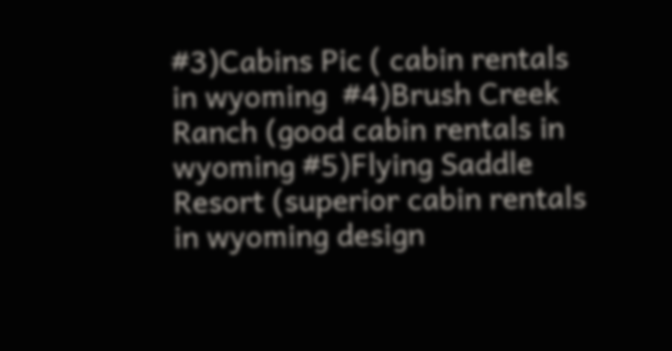#3)Cabins Pic ( cabin rentals in wyoming  #4)Brush Creek Ranch (good cabin rentals in wyoming #5)Flying Saddle Resort (superior cabin rentals in wyoming design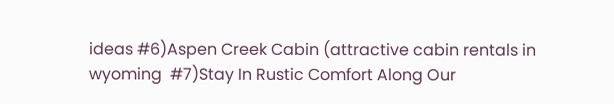ideas #6)Aspen Creek Cabin (attractive cabin rentals in wyoming  #7)Stay In Rustic Comfort Along Our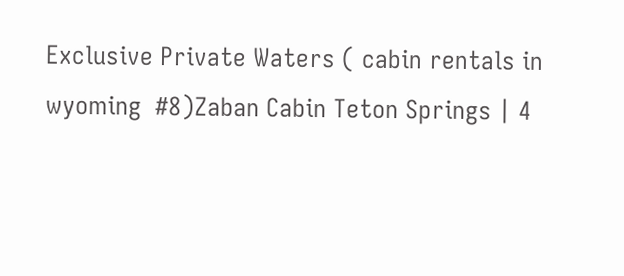Exclusive Private Waters ( cabin rentals in wyoming  #8)Zaban Cabin Teton Springs | 4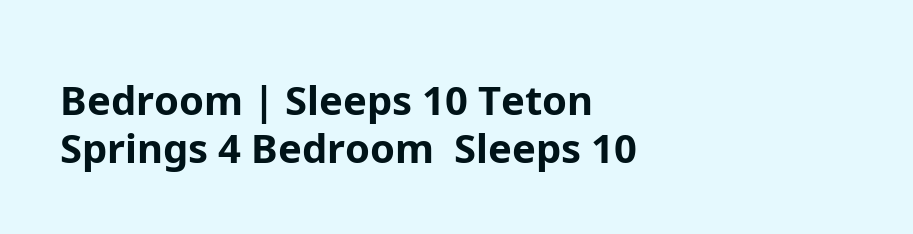Bedroom | Sleeps 10 Teton Springs 4 Bedroom  Sleeps 10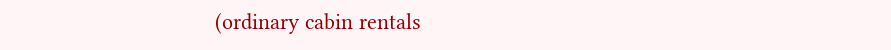(ordinary cabin rentals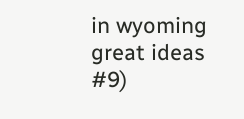in wyoming great ideas #9)